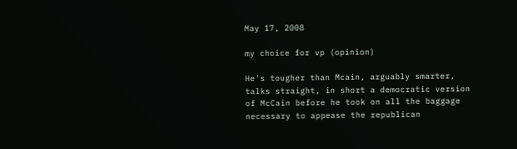May 17, 2008

my choice for vp (opinion)

He's tougher than Mcain, arguably smarter, talks straight, in short a democratic version of McCain before he took on all the baggage necessary to appease the republican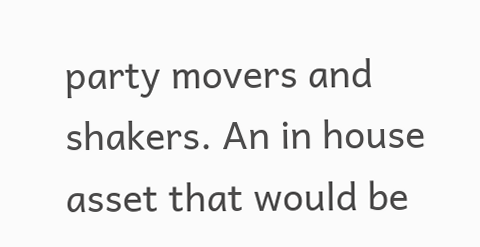party movers and shakers. An in house asset that would be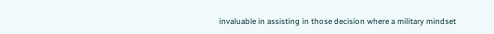invaluable in assisting in those decision where a military mindset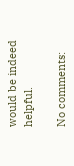would be indeed helpful.

No comments: